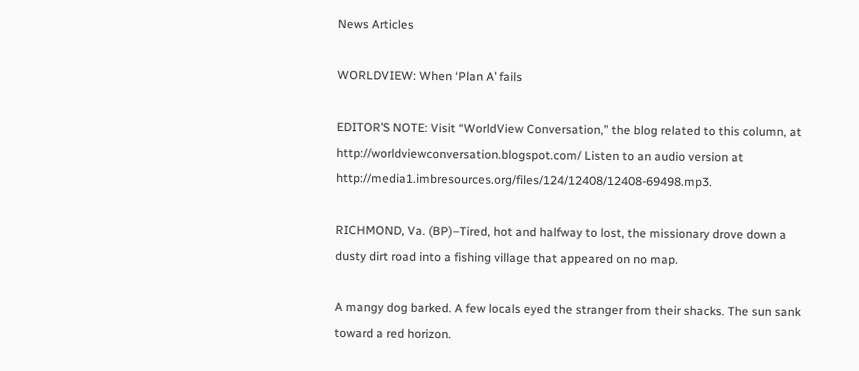News Articles

WORLDVIEW: When ‘Plan A’ fails

EDITOR’S NOTE: Visit “WorldView Conversation,” the blog related to this column, at http://worldviewconversation.blogspot.com/ Listen to an audio version at http://media1.imbresources.org/files/124/12408/12408-69498.mp3.

RICHMOND, Va. (BP)–Tired, hot and halfway to lost, the missionary drove down a dusty dirt road into a fishing village that appeared on no map.

A mangy dog barked. A few locals eyed the stranger from their shacks. The sun sank toward a red horizon.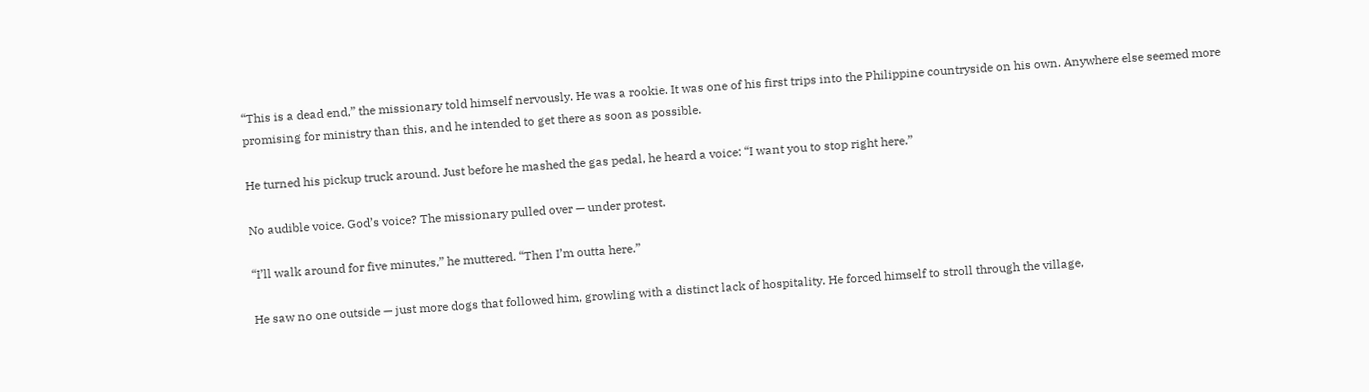“This is a dead end,” the missionary told himself nervously. He was a rookie. It was one of his first trips into the Philippine countryside on his own. Anywhere else seemed more promising for ministry than this, and he intended to get there as soon as possible.

He turned his pickup truck around. Just before he mashed the gas pedal, he heard a voice: “I want you to stop right here.”

No audible voice. God’s voice? The missionary pulled over — under protest.

“I’ll walk around for five minutes,” he muttered. “Then I’m outta here.”

He saw no one outside — just more dogs that followed him, growling with a distinct lack of hospitality. He forced himself to stroll through the village,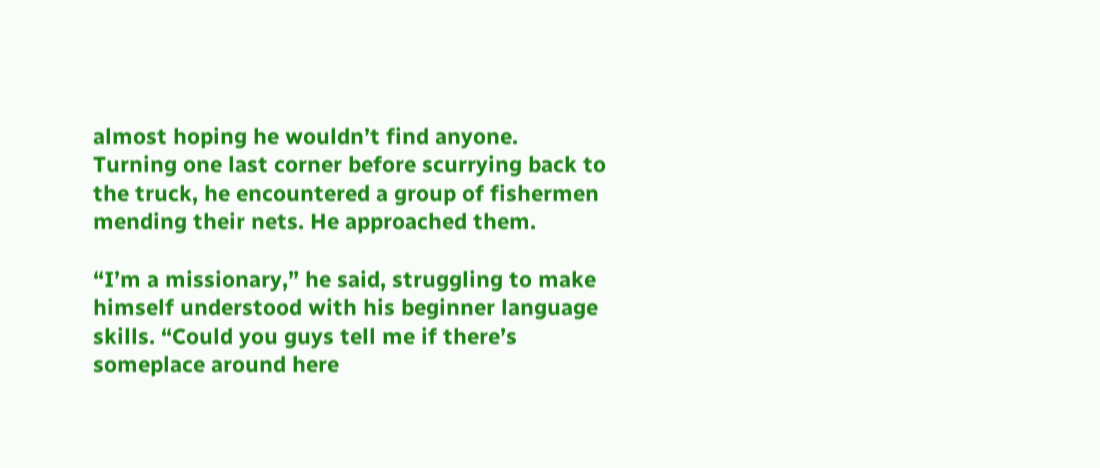almost hoping he wouldn’t find anyone. Turning one last corner before scurrying back to the truck, he encountered a group of fishermen mending their nets. He approached them.

“I’m a missionary,” he said, struggling to make himself understood with his beginner language skills. “Could you guys tell me if there’s someplace around here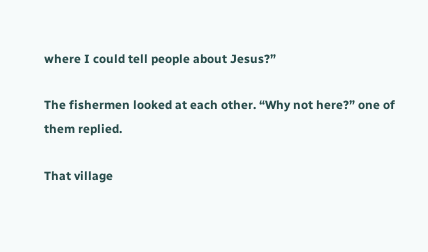where I could tell people about Jesus?”

The fishermen looked at each other. “Why not here?” one of them replied.

That village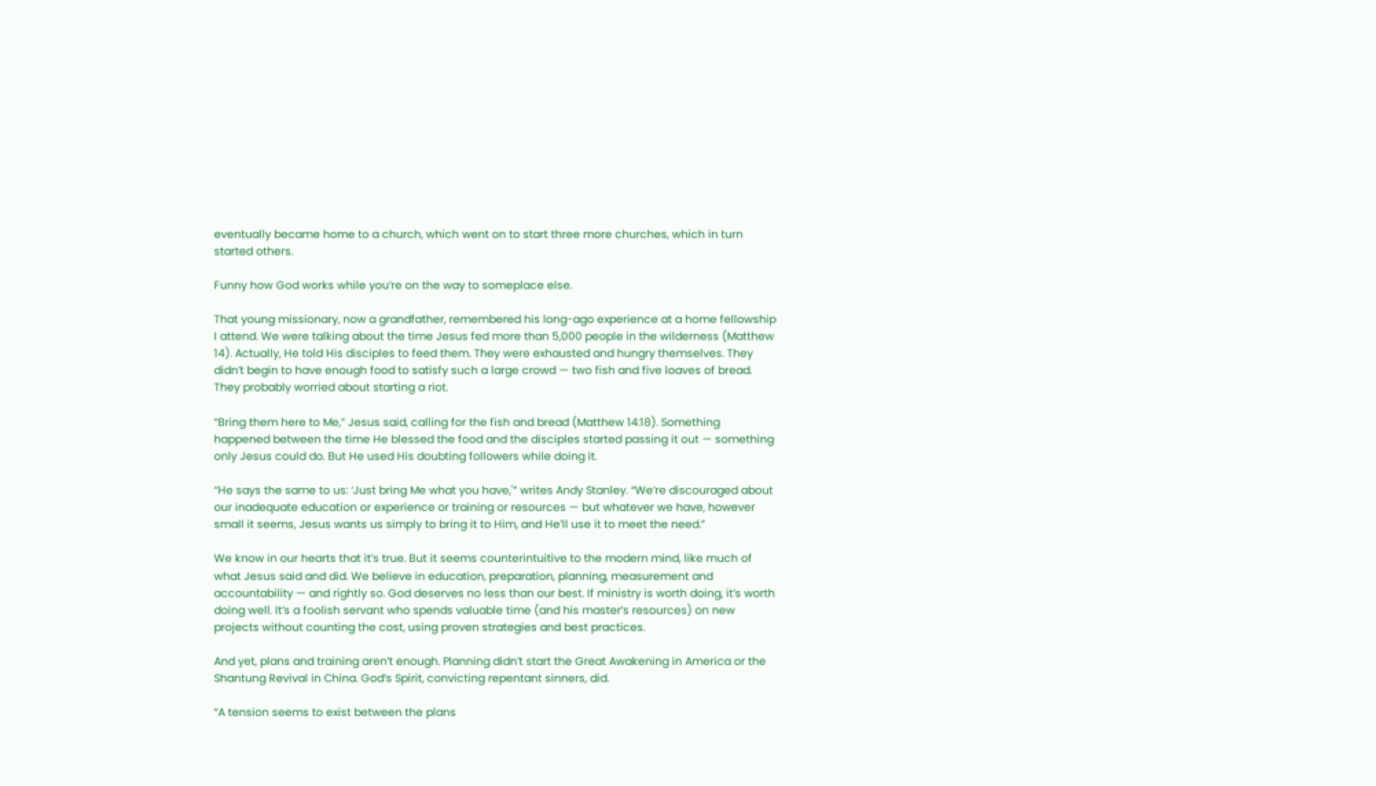eventually became home to a church, which went on to start three more churches, which in turn started others.

Funny how God works while you’re on the way to someplace else.

That young missionary, now a grandfather, remembered his long-ago experience at a home fellowship I attend. We were talking about the time Jesus fed more than 5,000 people in the wilderness (Matthew 14). Actually, He told His disciples to feed them. They were exhausted and hungry themselves. They didn’t begin to have enough food to satisfy such a large crowd — two fish and five loaves of bread. They probably worried about starting a riot.

“Bring them here to Me,” Jesus said, calling for the fish and bread (Matthew 14:18). Something happened between the time He blessed the food and the disciples started passing it out — something only Jesus could do. But He used His doubting followers while doing it.

“He says the same to us: ‘Just bring Me what you have,'” writes Andy Stanley. “We’re discouraged about our inadequate education or experience or training or resources — but whatever we have, however small it seems, Jesus wants us simply to bring it to Him, and He’ll use it to meet the need.”

We know in our hearts that it’s true. But it seems counterintuitive to the modern mind, like much of what Jesus said and did. We believe in education, preparation, planning, measurement and accountability — and rightly so. God deserves no less than our best. If ministry is worth doing, it’s worth doing well. It’s a foolish servant who spends valuable time (and his master’s resources) on new projects without counting the cost, using proven strategies and best practices.

And yet, plans and training aren’t enough. Planning didn’t start the Great Awakening in America or the Shantung Revival in China. God’s Spirit, convicting repentant sinners, did.

“A tension seems to exist between the plans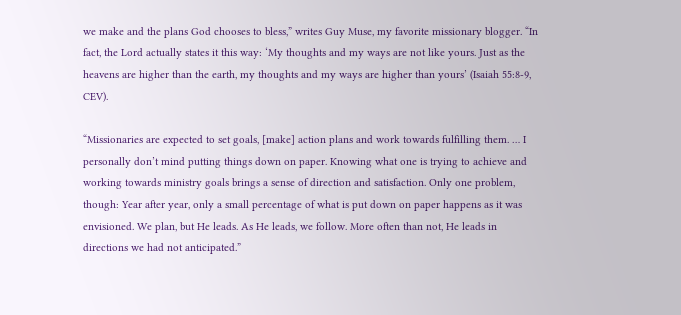we make and the plans God chooses to bless,” writes Guy Muse, my favorite missionary blogger. “In fact, the Lord actually states it this way: ‘My thoughts and my ways are not like yours. Just as the heavens are higher than the earth, my thoughts and my ways are higher than yours’ (Isaiah 55:8-9, CEV).

“Missionaries are expected to set goals, [make] action plans and work towards fulfilling them. … I personally don’t mind putting things down on paper. Knowing what one is trying to achieve and working towards ministry goals brings a sense of direction and satisfaction. Only one problem, though: Year after year, only a small percentage of what is put down on paper happens as it was envisioned. We plan, but He leads. As He leads, we follow. More often than not, He leads in directions we had not anticipated.”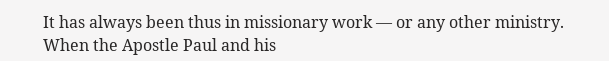It has always been thus in missionary work — or any other ministry. When the Apostle Paul and his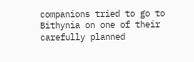companions tried to go to Bithynia on one of their carefully planned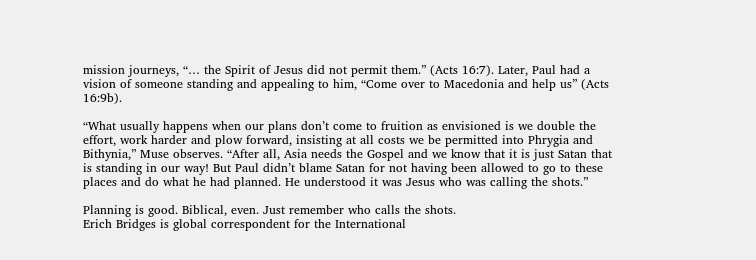mission journeys, “… the Spirit of Jesus did not permit them.” (Acts 16:7). Later, Paul had a vision of someone standing and appealing to him, “Come over to Macedonia and help us” (Acts 16:9b).

“What usually happens when our plans don’t come to fruition as envisioned is we double the effort, work harder and plow forward, insisting at all costs we be permitted into Phrygia and Bithynia,” Muse observes. “After all, Asia needs the Gospel and we know that it is just Satan that is standing in our way! But Paul didn’t blame Satan for not having been allowed to go to these places and do what he had planned. He understood it was Jesus who was calling the shots.”

Planning is good. Biblical, even. Just remember who calls the shots.
Erich Bridges is global correspondent for the International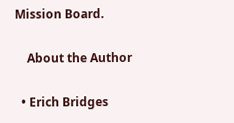Mission Board.

    About the Author

  • Erich Bridges